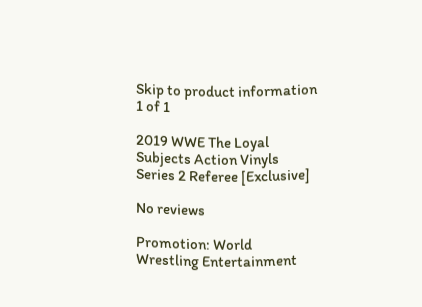Skip to product information
1 of 1

2019 WWE The Loyal Subjects Action Vinyls Series 2 Referee [Exclusive]

No reviews

Promotion: World Wrestling Entertainment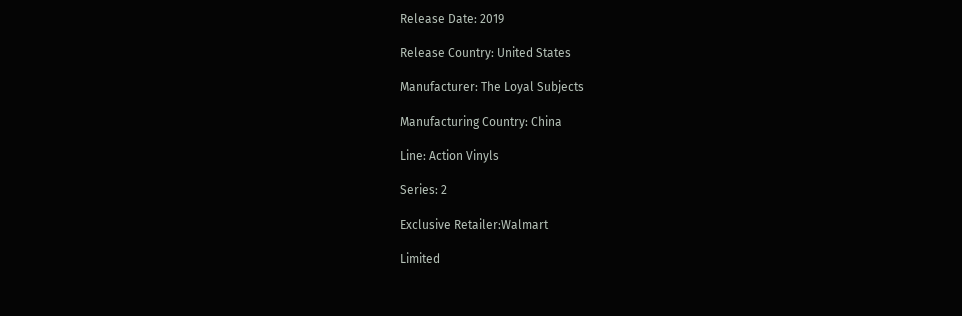Release Date: 2019

Release Country: United States

Manufacturer: The Loyal Subjects

Manufacturing Country: China

Line: Action Vinyls

Series: 2

Exclusive Retailer:Walmart

Limited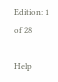Edition: 1 of 28

Help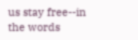us stay free--in the words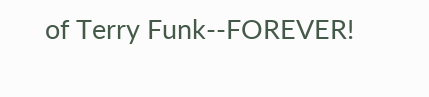of Terry Funk--FOREVER!